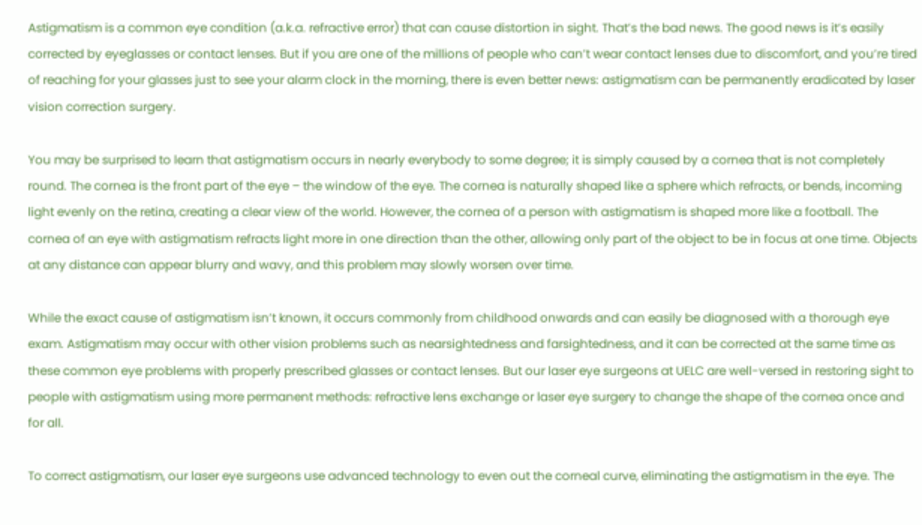Astigmatism is a common eye condition (a.k.a. refractive error) that can cause distortion in sight. That’s the bad news. The good news is it’s easily corrected by eyeglasses or contact lenses. But if you are one of the millions of people who can’t wear contact lenses due to discomfort, and you’re tired of reaching for your glasses just to see your alarm clock in the morning, there is even better news: astigmatism can be permanently eradicated by laser vision correction surgery.

You may be surprised to learn that astigmatism occurs in nearly everybody to some degree; it is simply caused by a cornea that is not completely round. The cornea is the front part of the eye – the window of the eye. The cornea is naturally shaped like a sphere which refracts, or bends, incoming light evenly on the retina, creating a clear view of the world. However, the cornea of a person with astigmatism is shaped more like a football. The cornea of an eye with astigmatism refracts light more in one direction than the other, allowing only part of the object to be in focus at one time. Objects at any distance can appear blurry and wavy, and this problem may slowly worsen over time.

While the exact cause of astigmatism isn’t known, it occurs commonly from childhood onwards and can easily be diagnosed with a thorough eye exam. Astigmatism may occur with other vision problems such as nearsightedness and farsightedness, and it can be corrected at the same time as these common eye problems with properly prescribed glasses or contact lenses. But our laser eye surgeons at UELC are well-versed in restoring sight to people with astigmatism using more permanent methods: refractive lens exchange or laser eye surgery to change the shape of the cornea once and for all.

To correct astigmatism, our laser eye surgeons use advanced technology to even out the corneal curve, eliminating the astigmatism in the eye. The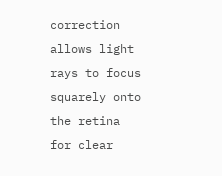correction allows light rays to focus squarely onto the retina for clear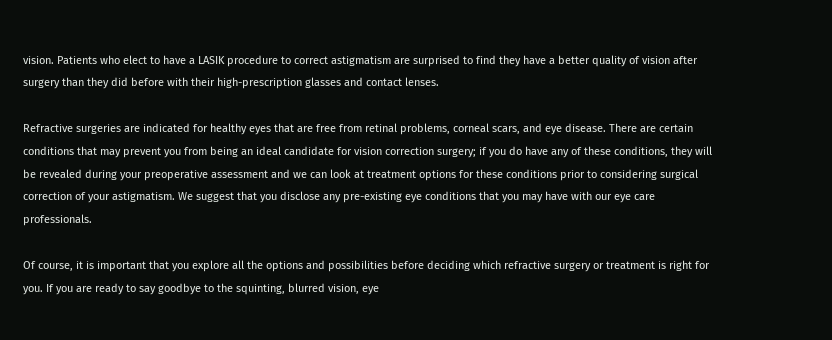vision. Patients who elect to have a LASIK procedure to correct astigmatism are surprised to find they have a better quality of vision after surgery than they did before with their high-prescription glasses and contact lenses.

Refractive surgeries are indicated for healthy eyes that are free from retinal problems, corneal scars, and eye disease. There are certain conditions that may prevent you from being an ideal candidate for vision correction surgery; if you do have any of these conditions, they will be revealed during your preoperative assessment and we can look at treatment options for these conditions prior to considering surgical correction of your astigmatism. We suggest that you disclose any pre-existing eye conditions that you may have with our eye care professionals.

Of course, it is important that you explore all the options and possibilities before deciding which refractive surgery or treatment is right for you. If you are ready to say goodbye to the squinting, blurred vision, eye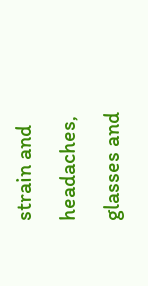strain and headaches, glasses and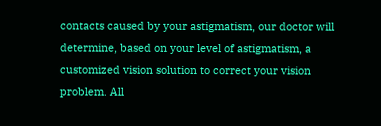contacts caused by your astigmatism, our doctor will determine, based on your level of astigmatism, a customized vision solution to correct your vision problem. All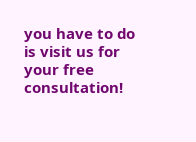you have to do is visit us for your free consultation!